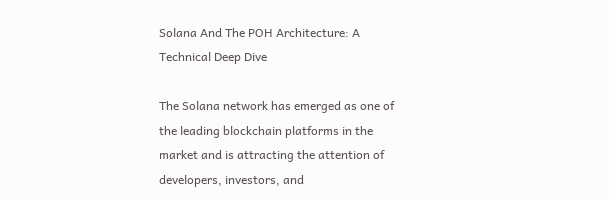Solana And The POH Architecture: A Technical Deep Dive

The Solana network has emerged as one of the leading blockchain platforms in the market and is attracting the attention of developers, investors, and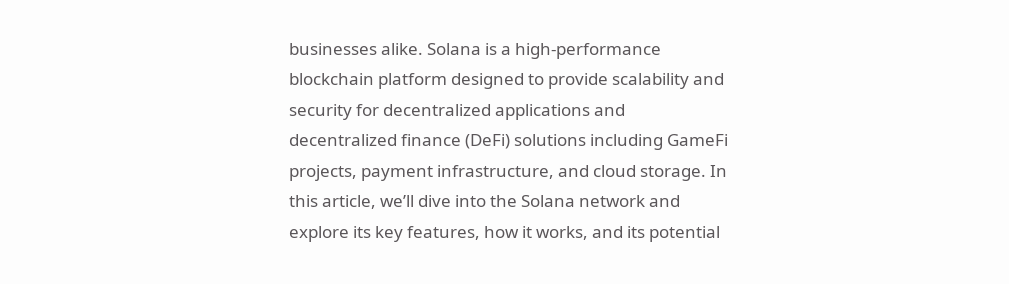businesses alike. Solana is a high-performance blockchain platform designed to provide scalability and security for decentralized applications and decentralized finance (DeFi) solutions including GameFi projects, payment infrastructure, and cloud storage. In this article, we’ll dive into the Solana network and explore its key features, how it works, and its potential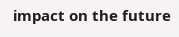impact on the future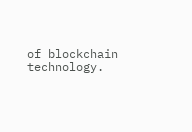of blockchain technology.